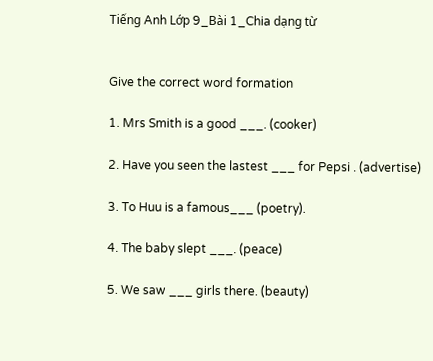Tiếng Anh Lớp 9_Bài 1_Chia dạng từ


Give the correct word formation

1. Mrs Smith is a good ___. (cooker)

2. Have you seen the lastest ___ for Pepsi . (advertise)

3. To Huu is a famous___ (poetry).

4. The baby slept ___. (peace)

5. We saw ___ girls there. (beauty)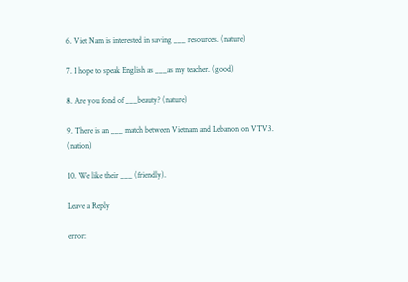6. Viet Nam is interested in saving ___ resources. (nature)

7. I hope to speak English as ___as my teacher. (good)

8. Are you fond of ___beauty? (nature)

9. There is an ___ match between Vietnam and Lebanon on VTV3. (nation)

10. We like their ___ (friendly).

Leave a Reply

error: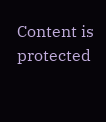Content is protected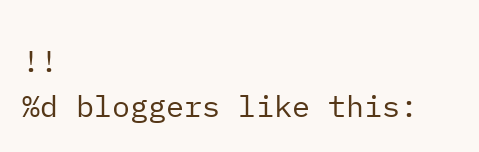!!
%d bloggers like this: